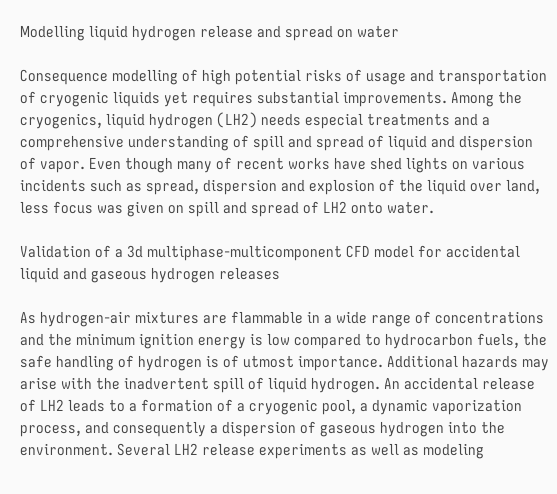Modelling liquid hydrogen release and spread on water

Consequence modelling of high potential risks of usage and transportation of cryogenic liquids yet requires substantial improvements. Among the cryogenics, liquid hydrogen (LH2) needs especial treatments and a comprehensive understanding of spill and spread of liquid and dispersion of vapor. Even though many of recent works have shed lights on various incidents such as spread, dispersion and explosion of the liquid over land, less focus was given on spill and spread of LH2 onto water.

Validation of a 3d multiphase-multicomponent CFD model for accidental liquid and gaseous hydrogen releases

As hydrogen-air mixtures are flammable in a wide range of concentrations and the minimum ignition energy is low compared to hydrocarbon fuels, the safe handling of hydrogen is of utmost importance. Additional hazards may arise with the inadvertent spill of liquid hydrogen. An accidental release of LH2 leads to a formation of a cryogenic pool, a dynamic vaporization process, and consequently a dispersion of gaseous hydrogen into the environment. Several LH2 release experiments as well as modeling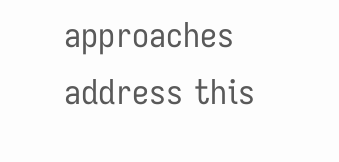approaches address this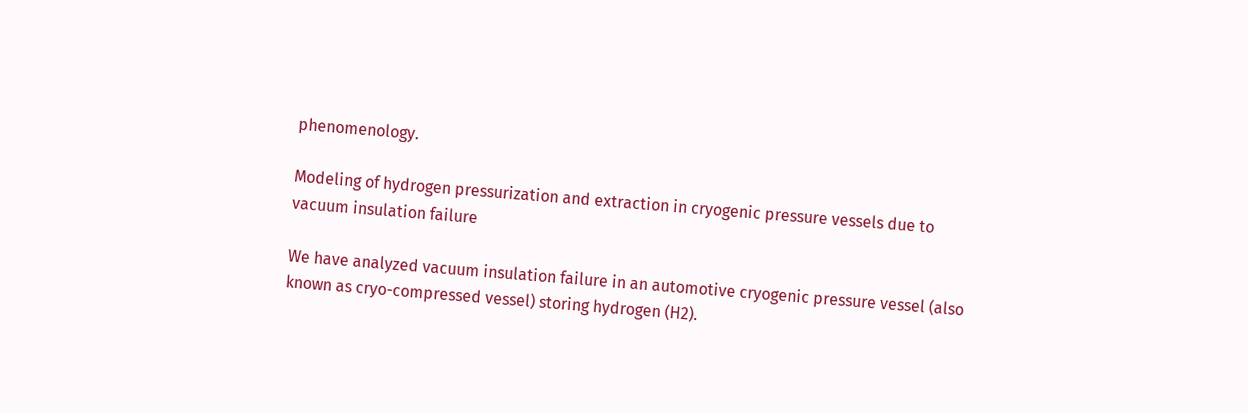phenomenology.

Modeling of hydrogen pressurization and extraction in cryogenic pressure vessels due to vacuum insulation failure

We have analyzed vacuum insulation failure in an automotive cryogenic pressure vessel (also known as cryo-compressed vessel) storing hydrogen (H2).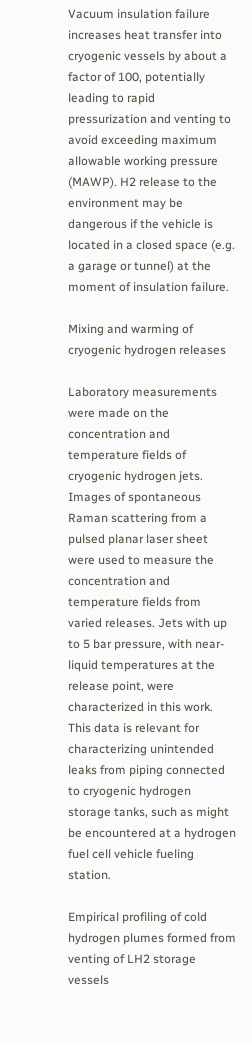Vacuum insulation failure increases heat transfer into cryogenic vessels by about a factor of 100, potentially leading to rapid pressurization and venting to avoid exceeding maximum allowable working pressure (MAWP). H2 release to the environment may be dangerous if the vehicle is located in a closed space (e.g. a garage or tunnel) at the moment of insulation failure.

Mixing and warming of cryogenic hydrogen releases

Laboratory measurements were made on the concentration and temperature fields of cryogenic hydrogen jets. Images of spontaneous Raman scattering from a pulsed planar laser sheet were used to measure the concentration and temperature fields from varied releases. Jets with up to 5 bar pressure, with near-liquid temperatures at the release point, were characterized in this work. This data is relevant for characterizing unintended leaks from piping connected to cryogenic hydrogen storage tanks, such as might be encountered at a hydrogen fuel cell vehicle fueling station.

Empirical profiling of cold hydrogen plumes formed from venting of LH2 storage vessels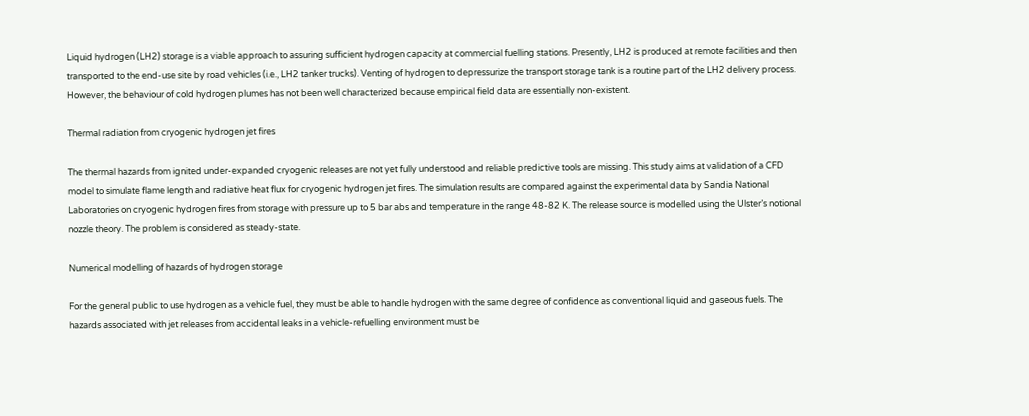Liquid hydrogen (LH2) storage is a viable approach to assuring sufficient hydrogen capacity at commercial fuelling stations. Presently, LH2 is produced at remote facilities and then transported to the end-use site by road vehicles (i.e., LH2 tanker trucks). Venting of hydrogen to depressurize the transport storage tank is a routine part of the LH2 delivery process. However, the behaviour of cold hydrogen plumes has not been well characterized because empirical field data are essentially non-existent.

Thermal radiation from cryogenic hydrogen jet fires

The thermal hazards from ignited under-expanded cryogenic releases are not yet fully understood and reliable predictive tools are missing. This study aims at validation of a CFD model to simulate flame length and radiative heat flux for cryogenic hydrogen jet fires. The simulation results are compared against the experimental data by Sandia National Laboratories on cryogenic hydrogen fires from storage with pressure up to 5 bar abs and temperature in the range 48-82 K. The release source is modelled using the Ulster’s notional nozzle theory. The problem is considered as steady-state.

Numerical modelling of hazards of hydrogen storage

For the general public to use hydrogen as a vehicle fuel, they must be able to handle hydrogen with the same degree of confidence as conventional liquid and gaseous fuels. The hazards associated with jet releases from accidental leaks in a vehicle-refuelling environment must be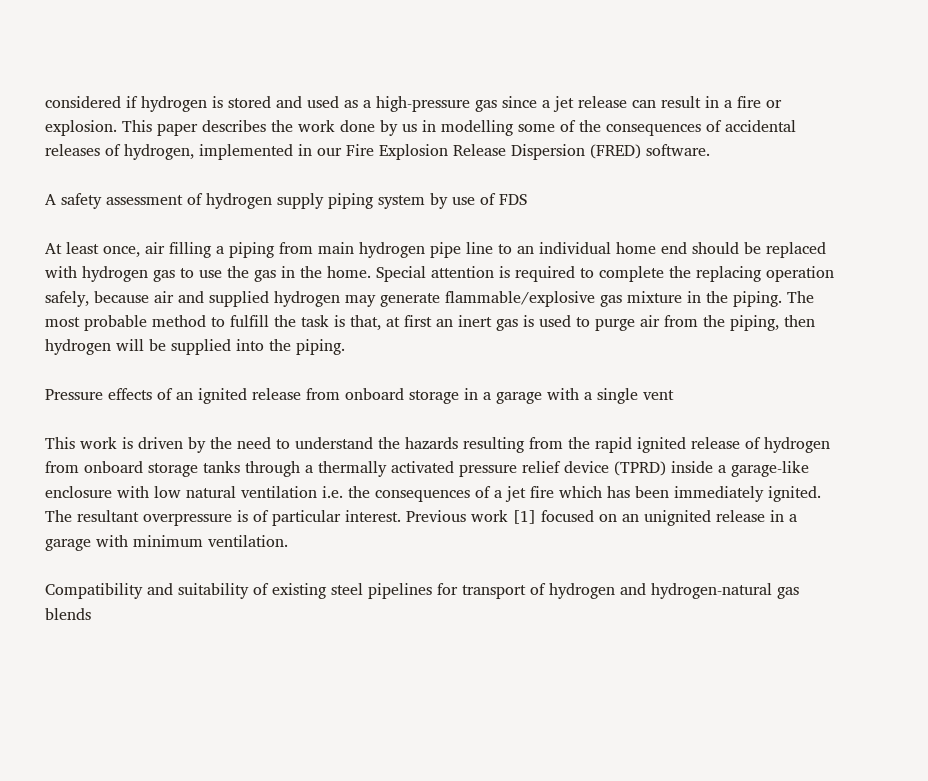considered if hydrogen is stored and used as a high-pressure gas since a jet release can result in a fire or explosion. This paper describes the work done by us in modelling some of the consequences of accidental releases of hydrogen, implemented in our Fire Explosion Release Dispersion (FRED) software.

A safety assessment of hydrogen supply piping system by use of FDS

At least once, air filling a piping from main hydrogen pipe line to an individual home end should be replaced with hydrogen gas to use the gas in the home. Special attention is required to complete the replacing operation safely, because air and supplied hydrogen may generate flammable/explosive gas mixture in the piping. The most probable method to fulfill the task is that, at first an inert gas is used to purge air from the piping, then hydrogen will be supplied into the piping.

Pressure effects of an ignited release from onboard storage in a garage with a single vent

This work is driven by the need to understand the hazards resulting from the rapid ignited release of hydrogen from onboard storage tanks through a thermally activated pressure relief device (TPRD) inside a garage-like enclosure with low natural ventilation i.e. the consequences of a jet fire which has been immediately ignited. The resultant overpressure is of particular interest. Previous work [1] focused on an unignited release in a garage with minimum ventilation.

Compatibility and suitability of existing steel pipelines for transport of hydrogen and hydrogen-natural gas blends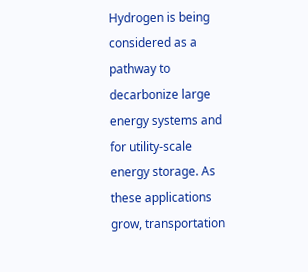Hydrogen is being considered as a pathway to decarbonize large energy systems and for utility-scale energy storage. As these applications grow, transportation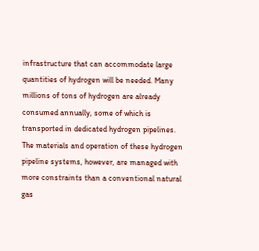infrastructure that can accommodate large quantities of hydrogen will be needed. Many millions of tons of hydrogen are already consumed annually, some of which is transported in dedicated hydrogen pipelines. The materials and operation of these hydrogen pipeline systems, however, are managed with more constraints than a conventional natural gas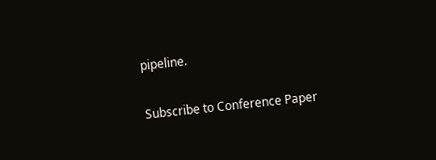pipeline.

Subscribe to Conference Paper